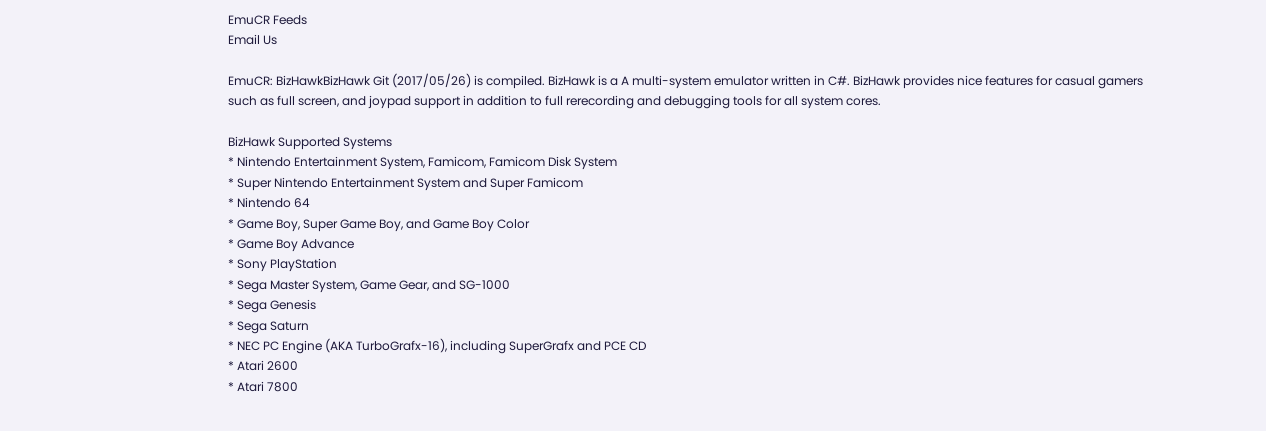EmuCR Feeds
Email Us

EmuCR: BizHawkBizHawk Git (2017/05/26) is compiled. BizHawk is a A multi-system emulator written in C#. BizHawk provides nice features for casual gamers such as full screen, and joypad support in addition to full rerecording and debugging tools for all system cores.

BizHawk Supported Systems
* Nintendo Entertainment System, Famicom, Famicom Disk System
* Super Nintendo Entertainment System and Super Famicom
* Nintendo 64
* Game Boy, Super Game Boy, and Game Boy Color
* Game Boy Advance
* Sony PlayStation
* Sega Master System, Game Gear, and SG-1000
* Sega Genesis
* Sega Saturn
* NEC PC Engine (AKA TurboGrafx-16), including SuperGrafx and PCE CD
* Atari 2600
* Atari 7800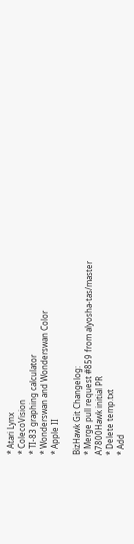* Atari Lynx
* ColecoVision
* TI-83 graphing calculator
* Wonderswan and Wonderswan Color
* Apple II

BizHawk Git Changelog:
* Merge pull request #859 from alyosha-tas/master
A7800Hawk initial PR
* Delete temp.txt
* Add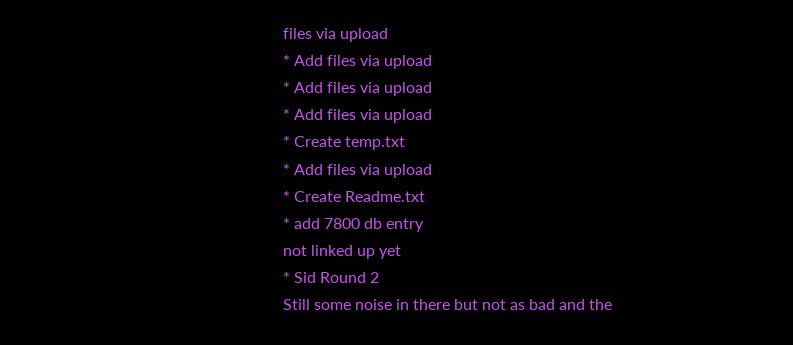files via upload
* Add files via upload
* Add files via upload
* Add files via upload
* Create temp.txt
* Add files via upload
* Create Readme.txt
* add 7800 db entry
not linked up yet
* Sid Round 2
Still some noise in there but not as bad and the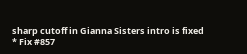sharp cutoff in Gianna Sisters intro is fixed
* Fix #857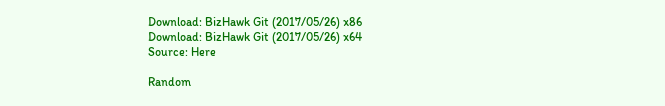Download: BizHawk Git (2017/05/26) x86
Download: BizHawk Git (2017/05/26) x64
Source: Here

Random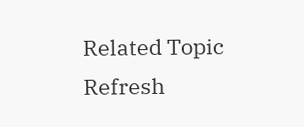Related Topic Refresh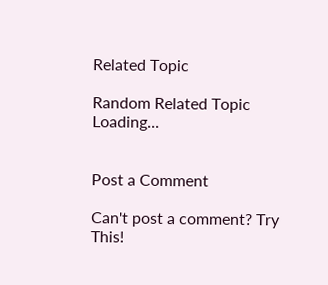Related Topic

Random Related Topic Loading...


Post a Comment

Can't post a comment? Try This!